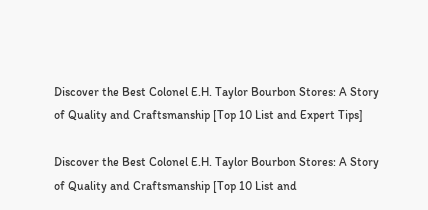Discover the Best Colonel E.H. Taylor Bourbon Stores: A Story of Quality and Craftsmanship [Top 10 List and Expert Tips]

Discover the Best Colonel E.H. Taylor Bourbon Stores: A Story of Quality and Craftsmanship [Top 10 List and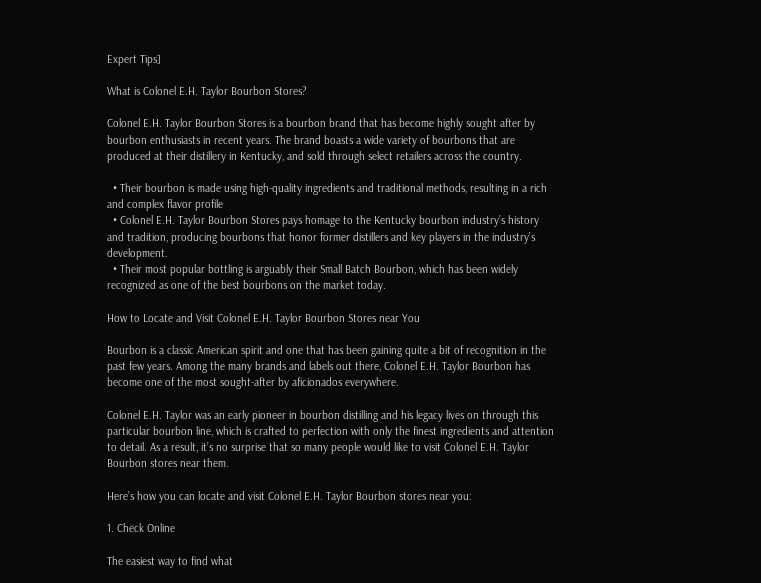Expert Tips]

What is Colonel E.H. Taylor Bourbon Stores?

Colonel E.H. Taylor Bourbon Stores is a bourbon brand that has become highly sought after by bourbon enthusiasts in recent years. The brand boasts a wide variety of bourbons that are produced at their distillery in Kentucky, and sold through select retailers across the country.

  • Their bourbon is made using high-quality ingredients and traditional methods, resulting in a rich and complex flavor profile
  • Colonel E.H. Taylor Bourbon Stores pays homage to the Kentucky bourbon industry’s history and tradition, producing bourbons that honor former distillers and key players in the industry’s development.
  • Their most popular bottling is arguably their Small Batch Bourbon, which has been widely recognized as one of the best bourbons on the market today.

How to Locate and Visit Colonel E.H. Taylor Bourbon Stores near You

Bourbon is a classic American spirit and one that has been gaining quite a bit of recognition in the past few years. Among the many brands and labels out there, Colonel E.H. Taylor Bourbon has become one of the most sought-after by aficionados everywhere.

Colonel E.H. Taylor was an early pioneer in bourbon distilling and his legacy lives on through this particular bourbon line, which is crafted to perfection with only the finest ingredients and attention to detail. As a result, it’s no surprise that so many people would like to visit Colonel E.H. Taylor Bourbon stores near them.

Here’s how you can locate and visit Colonel E.H. Taylor Bourbon stores near you:

1. Check Online

The easiest way to find what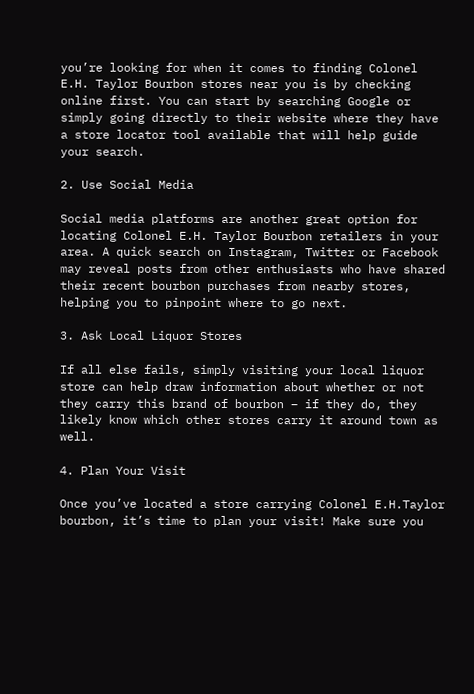you’re looking for when it comes to finding Colonel E.H. Taylor Bourbon stores near you is by checking online first. You can start by searching Google or simply going directly to their website where they have a store locator tool available that will help guide your search.

2. Use Social Media

Social media platforms are another great option for locating Colonel E.H. Taylor Bourbon retailers in your area. A quick search on Instagram, Twitter or Facebook may reveal posts from other enthusiasts who have shared their recent bourbon purchases from nearby stores, helping you to pinpoint where to go next.

3. Ask Local Liquor Stores

If all else fails, simply visiting your local liquor store can help draw information about whether or not they carry this brand of bourbon – if they do, they likely know which other stores carry it around town as well.

4. Plan Your Visit

Once you’ve located a store carrying Colonel E.H.Taylor bourbon, it’s time to plan your visit! Make sure you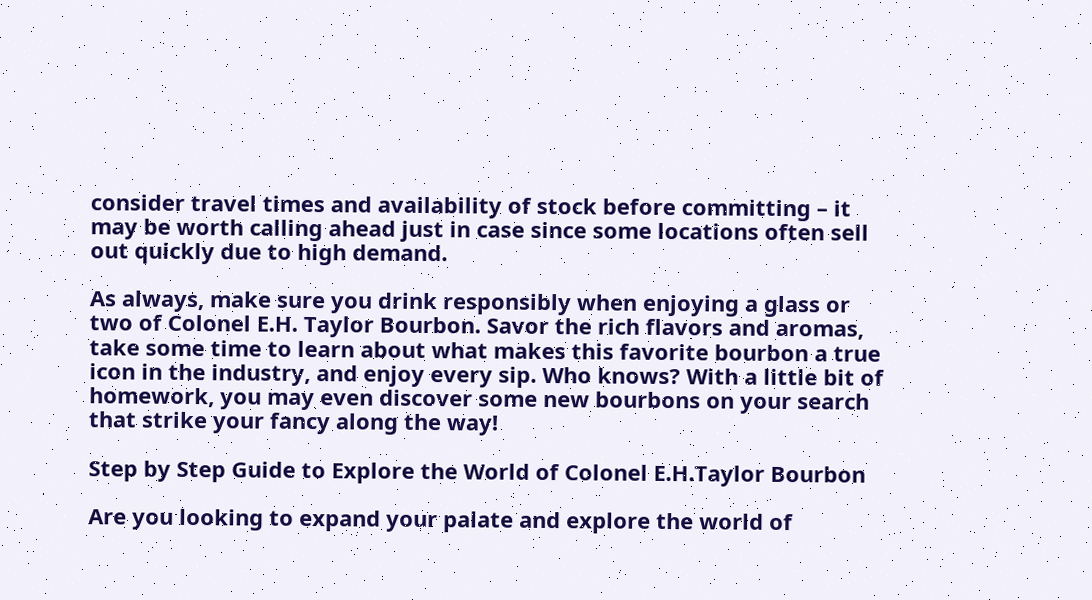consider travel times and availability of stock before committing – it may be worth calling ahead just in case since some locations often sell out quickly due to high demand.

As always, make sure you drink responsibly when enjoying a glass or two of Colonel E.H. Taylor Bourbon. Savor the rich flavors and aromas, take some time to learn about what makes this favorite bourbon a true icon in the industry, and enjoy every sip. Who knows? With a little bit of homework, you may even discover some new bourbons on your search that strike your fancy along the way!

Step by Step Guide to Explore the World of Colonel E.H.Taylor Bourbon

Are you looking to expand your palate and explore the world of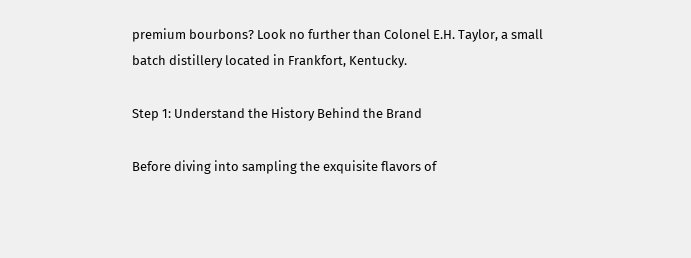premium bourbons? Look no further than Colonel E.H. Taylor, a small batch distillery located in Frankfort, Kentucky.

Step 1: Understand the History Behind the Brand

Before diving into sampling the exquisite flavors of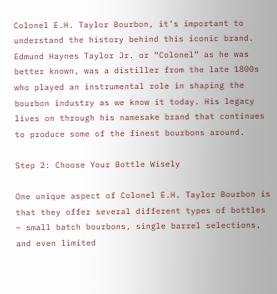Colonel E.H. Taylor Bourbon, it’s important to understand the history behind this iconic brand. Edmund Haynes Taylor Jr. or “Colonel” as he was better known, was a distiller from the late 1800s who played an instrumental role in shaping the bourbon industry as we know it today. His legacy lives on through his namesake brand that continues to produce some of the finest bourbons around.

Step 2: Choose Your Bottle Wisely

One unique aspect of Colonel E.H. Taylor Bourbon is that they offer several different types of bottles – small batch bourbons, single barrel selections, and even limited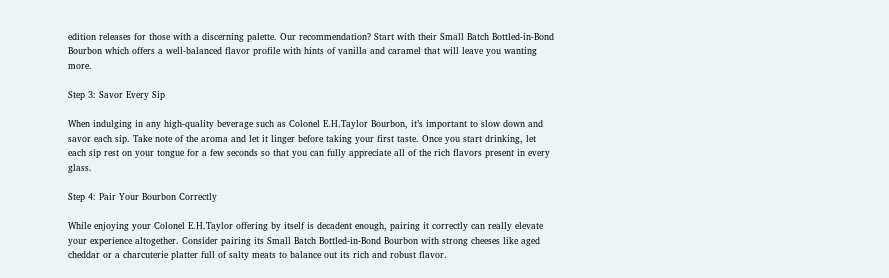edition releases for those with a discerning palette. Our recommendation? Start with their Small Batch Bottled-in-Bond Bourbon which offers a well-balanced flavor profile with hints of vanilla and caramel that will leave you wanting more.

Step 3: Savor Every Sip

When indulging in any high-quality beverage such as Colonel E.H.Taylor Bourbon, it’s important to slow down and savor each sip. Take note of the aroma and let it linger before taking your first taste. Once you start drinking, let each sip rest on your tongue for a few seconds so that you can fully appreciate all of the rich flavors present in every glass.

Step 4: Pair Your Bourbon Correctly

While enjoying your Colonel E.H.Taylor offering by itself is decadent enough, pairing it correctly can really elevate your experience altogether. Consider pairing its Small Batch Bottled-in-Bond Bourbon with strong cheeses like aged cheddar or a charcuterie platter full of salty meats to balance out its rich and robust flavor.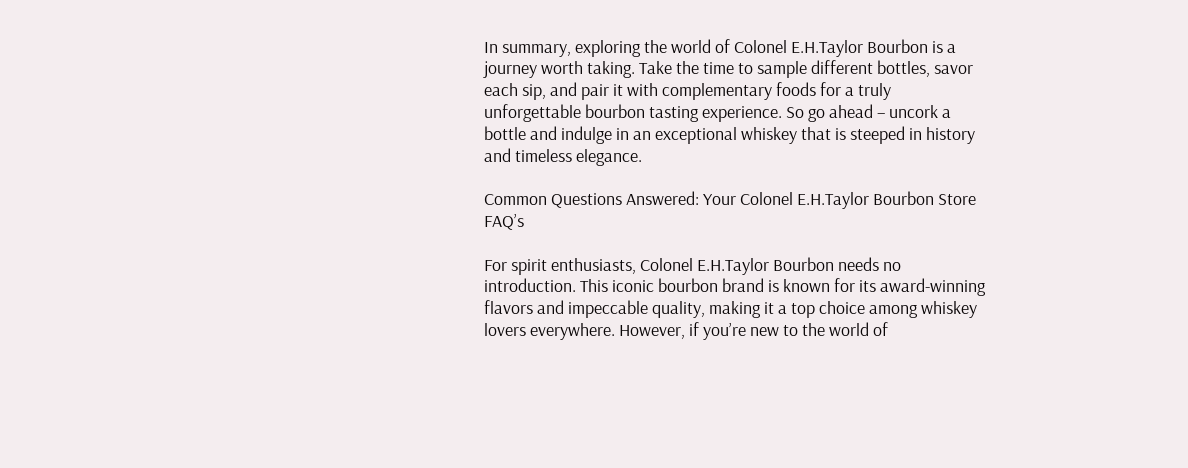In summary, exploring the world of Colonel E.H.Taylor Bourbon is a journey worth taking. Take the time to sample different bottles, savor each sip, and pair it with complementary foods for a truly unforgettable bourbon tasting experience. So go ahead – uncork a bottle and indulge in an exceptional whiskey that is steeped in history and timeless elegance.

Common Questions Answered: Your Colonel E.H.Taylor Bourbon Store FAQ’s

For spirit enthusiasts, Colonel E.H.Taylor Bourbon needs no introduction. This iconic bourbon brand is known for its award-winning flavors and impeccable quality, making it a top choice among whiskey lovers everywhere. However, if you’re new to the world of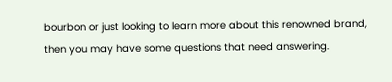bourbon or just looking to learn more about this renowned brand, then you may have some questions that need answering.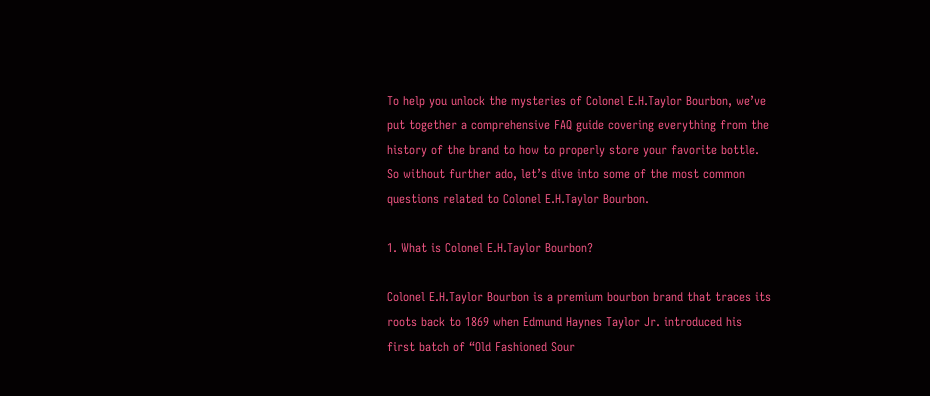To help you unlock the mysteries of Colonel E.H.Taylor Bourbon, we’ve put together a comprehensive FAQ guide covering everything from the history of the brand to how to properly store your favorite bottle. So without further ado, let’s dive into some of the most common questions related to Colonel E.H.Taylor Bourbon.

1. What is Colonel E.H.Taylor Bourbon?

Colonel E.H.Taylor Bourbon is a premium bourbon brand that traces its roots back to 1869 when Edmund Haynes Taylor Jr. introduced his first batch of “Old Fashioned Sour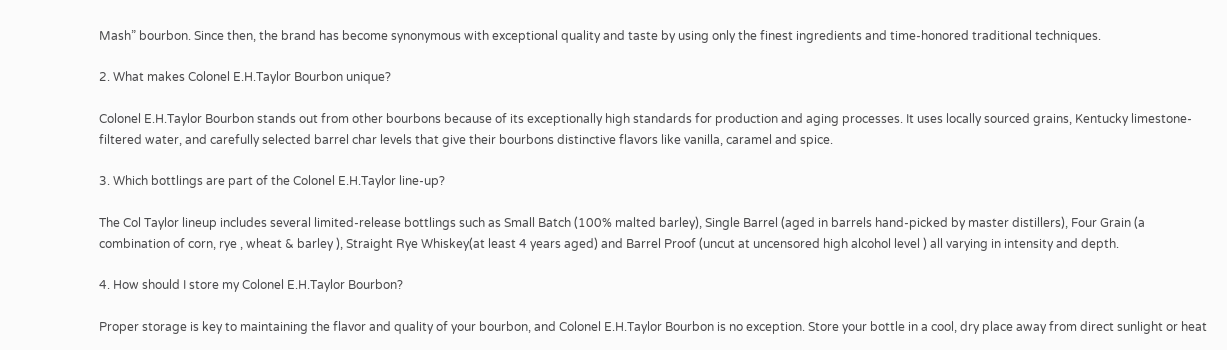Mash” bourbon. Since then, the brand has become synonymous with exceptional quality and taste by using only the finest ingredients and time-honored traditional techniques.

2. What makes Colonel E.H.Taylor Bourbon unique?

Colonel E.H.Taylor Bourbon stands out from other bourbons because of its exceptionally high standards for production and aging processes. It uses locally sourced grains, Kentucky limestone-filtered water, and carefully selected barrel char levels that give their bourbons distinctive flavors like vanilla, caramel and spice.

3. Which bottlings are part of the Colonel E.H.Taylor line-up?

The Col Taylor lineup includes several limited-release bottlings such as Small Batch (100% malted barley), Single Barrel (aged in barrels hand-picked by master distillers), Four Grain (a combination of corn, rye , wheat & barley ), Straight Rye Whiskey(at least 4 years aged) and Barrel Proof (uncut at uncensored high alcohol level ) all varying in intensity and depth.

4. How should I store my Colonel E.H.Taylor Bourbon?

Proper storage is key to maintaining the flavor and quality of your bourbon, and Colonel E.H.Taylor Bourbon is no exception. Store your bottle in a cool, dry place away from direct sunlight or heat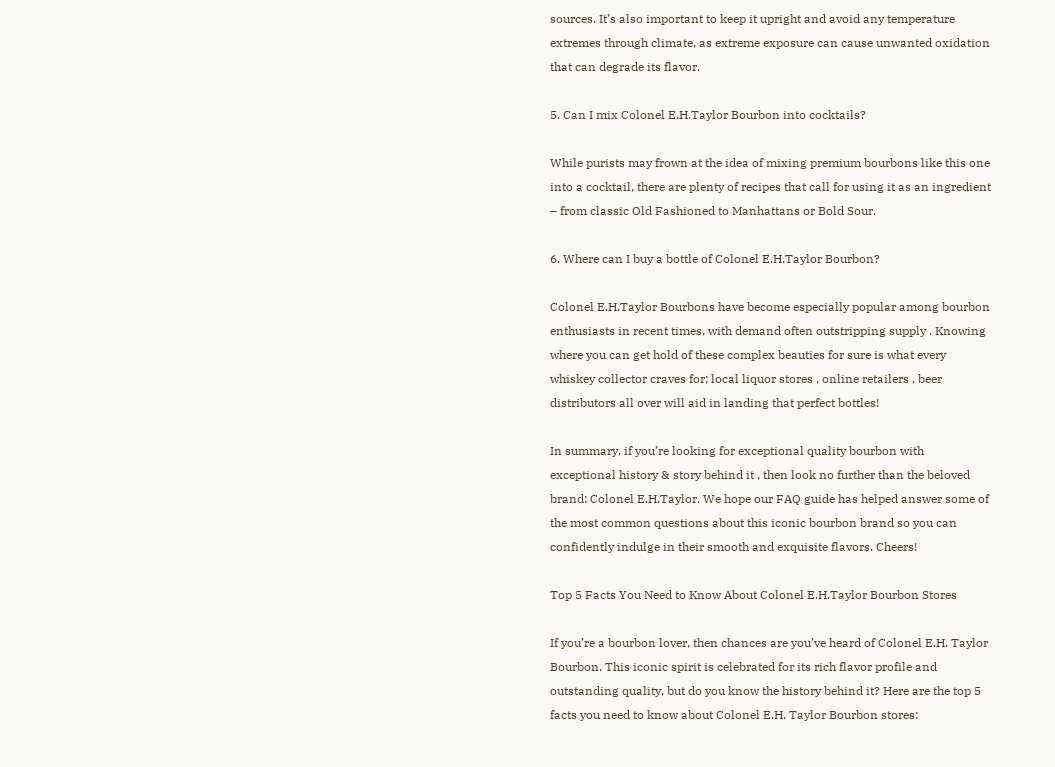sources. It’s also important to keep it upright and avoid any temperature extremes through climate, as extreme exposure can cause unwanted oxidation that can degrade its flavor.

5. Can I mix Colonel E.H.Taylor Bourbon into cocktails?

While purists may frown at the idea of mixing premium bourbons like this one into a cocktail, there are plenty of recipes that call for using it as an ingredient – from classic Old Fashioned to Manhattans or Bold Sour.

6. Where can I buy a bottle of Colonel E.H.Taylor Bourbon?

Colonel E.H.Taylor Bourbons have become especially popular among bourbon enthusiasts in recent times, with demand often outstripping supply . Knowing where you can get hold of these complex beauties for sure is what every whiskey collector craves for; local liquor stores , online retailers , beer distributors all over will aid in landing that perfect bottles!

In summary, if you’re looking for exceptional quality bourbon with exceptional history & story behind it , then look no further than the beloved brand: Colonel E.H.Taylor. We hope our FAQ guide has helped answer some of the most common questions about this iconic bourbon brand so you can confidently indulge in their smooth and exquisite flavors. Cheers!

Top 5 Facts You Need to Know About Colonel E.H.Taylor Bourbon Stores

If you’re a bourbon lover, then chances are you’ve heard of Colonel E.H. Taylor Bourbon. This iconic spirit is celebrated for its rich flavor profile and outstanding quality, but do you know the history behind it? Here are the top 5 facts you need to know about Colonel E.H. Taylor Bourbon stores: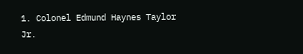1. Colonel Edmund Haynes Taylor Jr.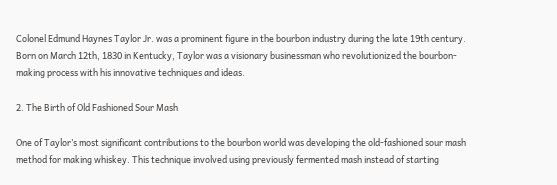Colonel Edmund Haynes Taylor Jr. was a prominent figure in the bourbon industry during the late 19th century. Born on March 12th, 1830 in Kentucky, Taylor was a visionary businessman who revolutionized the bourbon-making process with his innovative techniques and ideas.

2. The Birth of Old Fashioned Sour Mash

One of Taylor’s most significant contributions to the bourbon world was developing the old-fashioned sour mash method for making whiskey. This technique involved using previously fermented mash instead of starting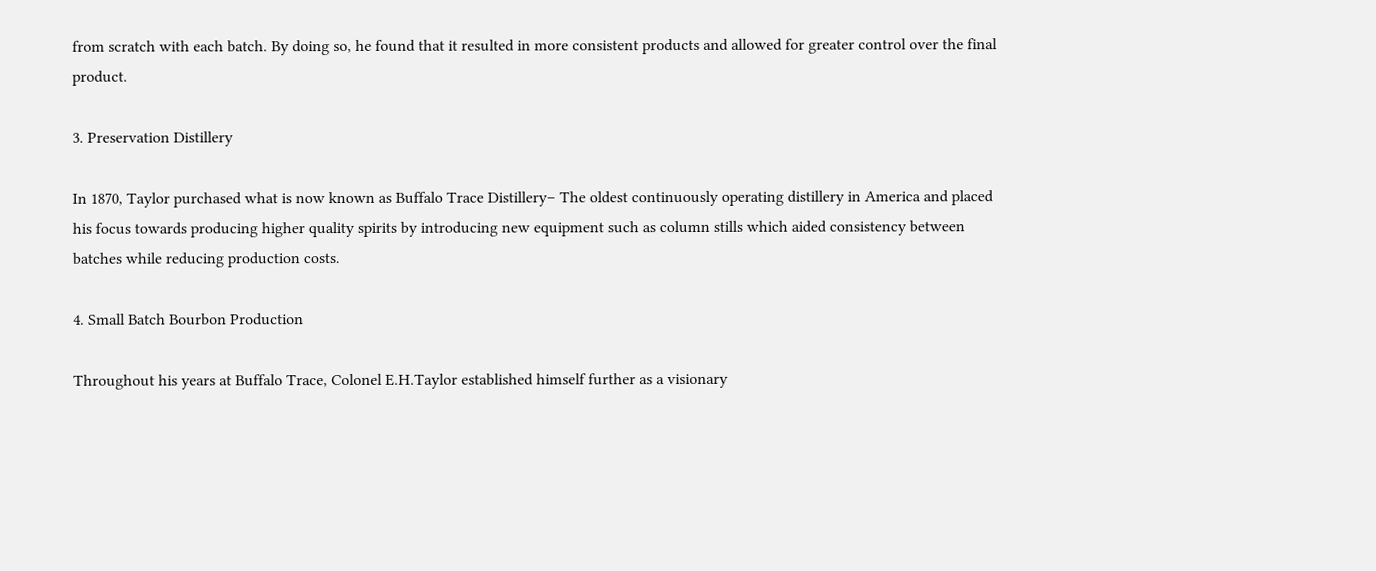from scratch with each batch. By doing so, he found that it resulted in more consistent products and allowed for greater control over the final product.

3. Preservation Distillery

In 1870, Taylor purchased what is now known as Buffalo Trace Distillery– The oldest continuously operating distillery in America and placed his focus towards producing higher quality spirits by introducing new equipment such as column stills which aided consistency between batches while reducing production costs.

4. Small Batch Bourbon Production

Throughout his years at Buffalo Trace, Colonel E.H.Taylor established himself further as a visionary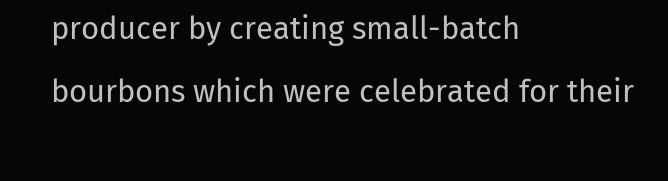producer by creating small-batch bourbons which were celebrated for their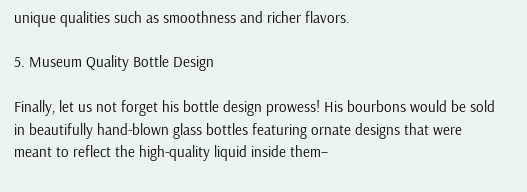unique qualities such as smoothness and richer flavors.

5. Museum Quality Bottle Design

Finally, let us not forget his bottle design prowess! His bourbons would be sold in beautifully hand-blown glass bottles featuring ornate designs that were meant to reflect the high-quality liquid inside them–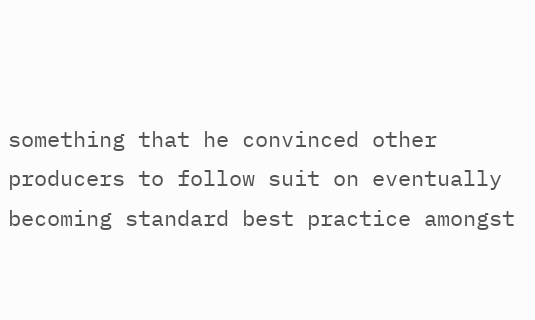something that he convinced other producers to follow suit on eventually becoming standard best practice amongst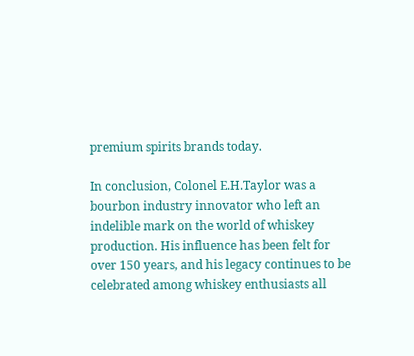premium spirits brands today.

In conclusion, Colonel E.H.Taylor was a bourbon industry innovator who left an indelible mark on the world of whiskey production. His influence has been felt for over 150 years, and his legacy continues to be celebrated among whiskey enthusiasts all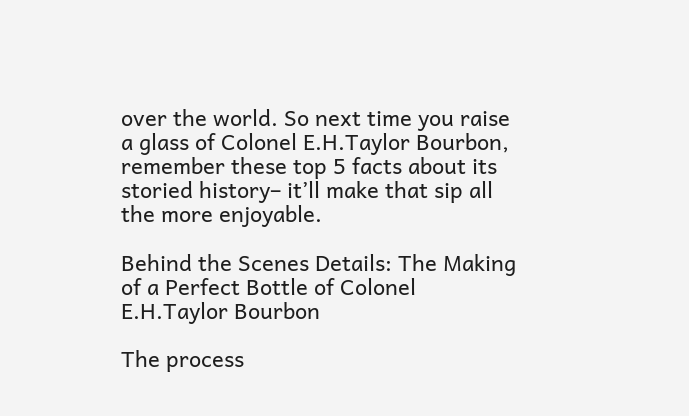over the world. So next time you raise a glass of Colonel E.H.Taylor Bourbon, remember these top 5 facts about its storied history– it’ll make that sip all the more enjoyable.

Behind the Scenes Details: The Making of a Perfect Bottle of Colonel E.H.Taylor Bourbon

The process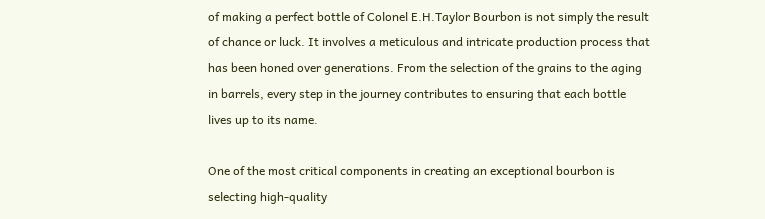of making a perfect bottle of Colonel E.H.Taylor Bourbon is not simply the result of chance or luck. It involves a meticulous and intricate production process that has been honed over generations. From the selection of the grains to the aging in barrels, every step in the journey contributes to ensuring that each bottle lives up to its name.

One of the most critical components in creating an exceptional bourbon is selecting high-quality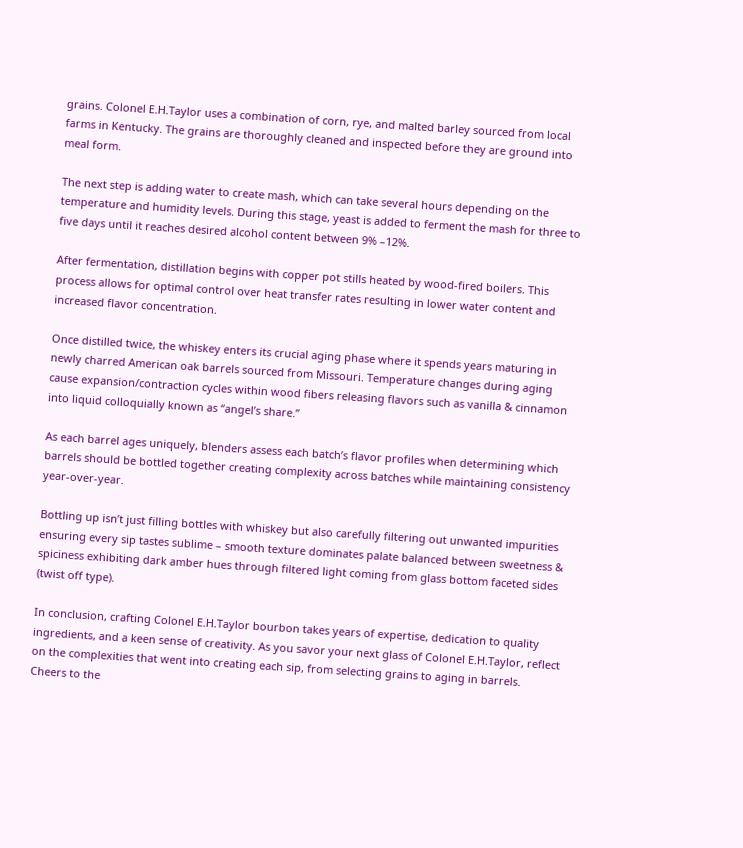grains. Colonel E.H.Taylor uses a combination of corn, rye, and malted barley sourced from local farms in Kentucky. The grains are thoroughly cleaned and inspected before they are ground into meal form.

The next step is adding water to create mash, which can take several hours depending on the temperature and humidity levels. During this stage, yeast is added to ferment the mash for three to five days until it reaches desired alcohol content between 9% –12%.

After fermentation, distillation begins with copper pot stills heated by wood-fired boilers. This process allows for optimal control over heat transfer rates resulting in lower water content and increased flavor concentration.

Once distilled twice, the whiskey enters its crucial aging phase where it spends years maturing in newly charred American oak barrels sourced from Missouri. Temperature changes during aging cause expansion/contraction cycles within wood fibers releasing flavors such as vanilla & cinnamon into liquid colloquially known as “angel’s share.”

As each barrel ages uniquely, blenders assess each batch’s flavor profiles when determining which barrels should be bottled together creating complexity across batches while maintaining consistency year-over-year.

Bottling up isn’t just filling bottles with whiskey but also carefully filtering out unwanted impurities ensuring every sip tastes sublime – smooth texture dominates palate balanced between sweetness & spiciness exhibiting dark amber hues through filtered light coming from glass bottom faceted sides (twist off type).

In conclusion, crafting Colonel E.H.Taylor bourbon takes years of expertise, dedication to quality ingredients, and a keen sense of creativity. As you savor your next glass of Colonel E.H.Taylor, reflect on the complexities that went into creating each sip, from selecting grains to aging in barrels. Cheers to the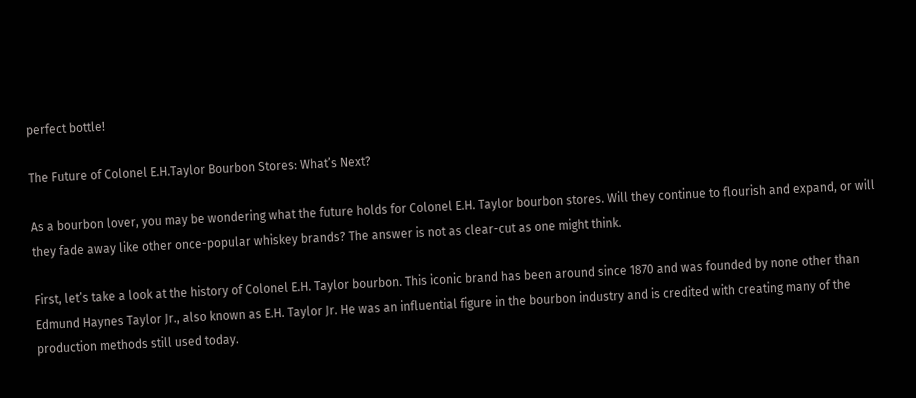perfect bottle!

The Future of Colonel E.H.Taylor Bourbon Stores: What’s Next?

As a bourbon lover, you may be wondering what the future holds for Colonel E.H. Taylor bourbon stores. Will they continue to flourish and expand, or will they fade away like other once-popular whiskey brands? The answer is not as clear-cut as one might think.

First, let’s take a look at the history of Colonel E.H. Taylor bourbon. This iconic brand has been around since 1870 and was founded by none other than Edmund Haynes Taylor Jr., also known as E.H. Taylor Jr. He was an influential figure in the bourbon industry and is credited with creating many of the production methods still used today.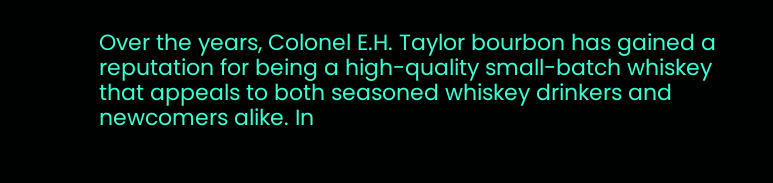Over the years, Colonel E.H. Taylor bourbon has gained a reputation for being a high-quality small-batch whiskey that appeals to both seasoned whiskey drinkers and newcomers alike. In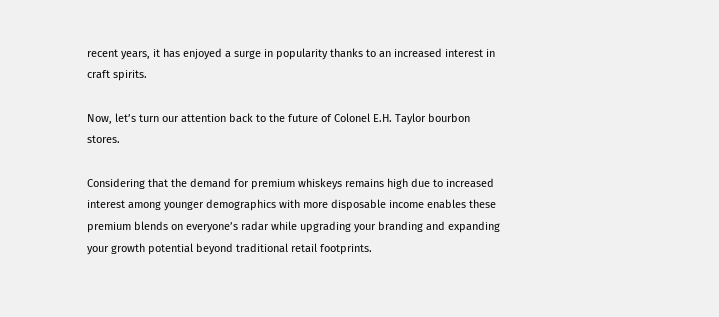recent years, it has enjoyed a surge in popularity thanks to an increased interest in craft spirits.

Now, let’s turn our attention back to the future of Colonel E.H. Taylor bourbon stores.

Considering that the demand for premium whiskeys remains high due to increased interest among younger demographics with more disposable income enables these premium blends on everyone’s radar while upgrading your branding and expanding your growth potential beyond traditional retail footprints.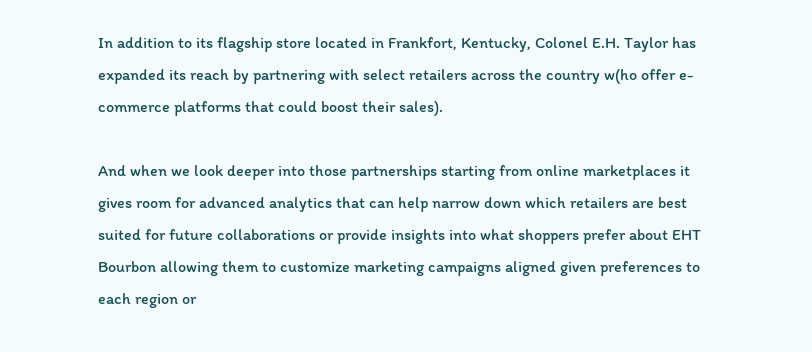In addition to its flagship store located in Frankfort, Kentucky, Colonel E.H. Taylor has expanded its reach by partnering with select retailers across the country w(ho offer e-commerce platforms that could boost their sales).

And when we look deeper into those partnerships starting from online marketplaces it gives room for advanced analytics that can help narrow down which retailers are best suited for future collaborations or provide insights into what shoppers prefer about EHT Bourbon allowing them to customize marketing campaigns aligned given preferences to each region or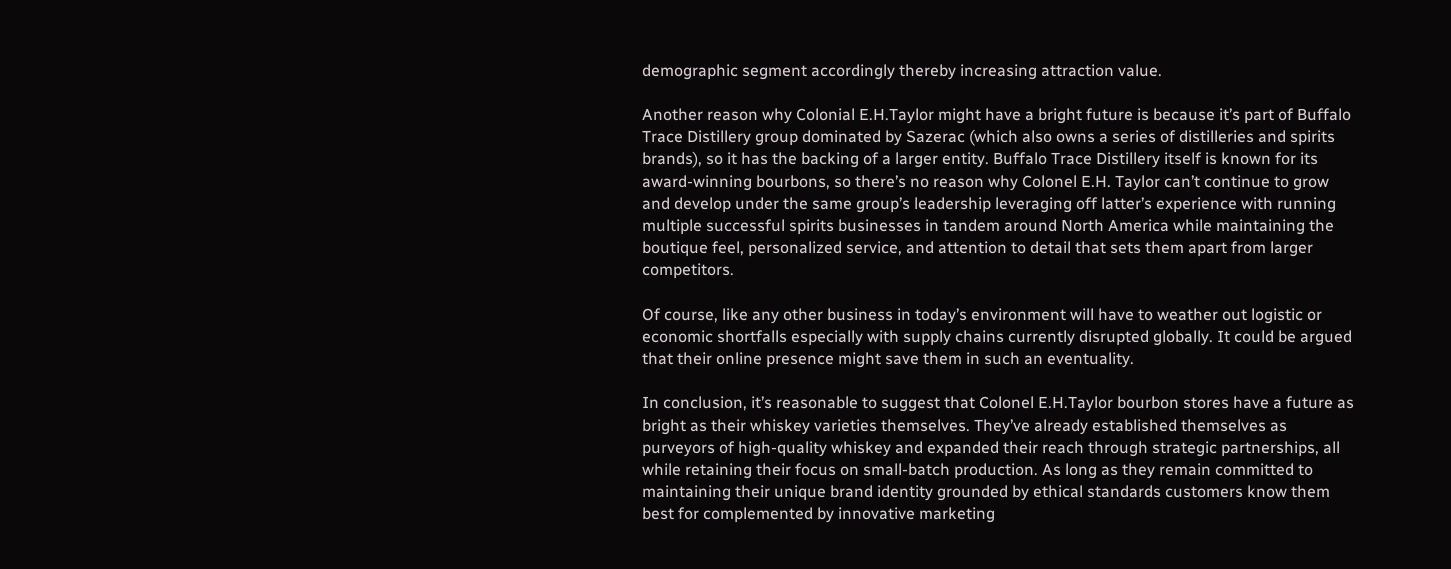demographic segment accordingly thereby increasing attraction value.

Another reason why Colonial E.H.Taylor might have a bright future is because it’s part of Buffalo Trace Distillery group dominated by Sazerac (which also owns a series of distilleries and spirits brands), so it has the backing of a larger entity. Buffalo Trace Distillery itself is known for its award-winning bourbons, so there’s no reason why Colonel E.H. Taylor can’t continue to grow and develop under the same group’s leadership leveraging off latter’s experience with running multiple successful spirits businesses in tandem around North America while maintaining the boutique feel, personalized service, and attention to detail that sets them apart from larger competitors.

Of course, like any other business in today’s environment will have to weather out logistic or economic shortfalls especially with supply chains currently disrupted globally. It could be argued that their online presence might save them in such an eventuality.

In conclusion, it’s reasonable to suggest that Colonel E.H.Taylor bourbon stores have a future as bright as their whiskey varieties themselves. They’ve already established themselves as purveyors of high-quality whiskey and expanded their reach through strategic partnerships, all while retaining their focus on small-batch production. As long as they remain committed to maintaining their unique brand identity grounded by ethical standards customers know them best for complemented by innovative marketing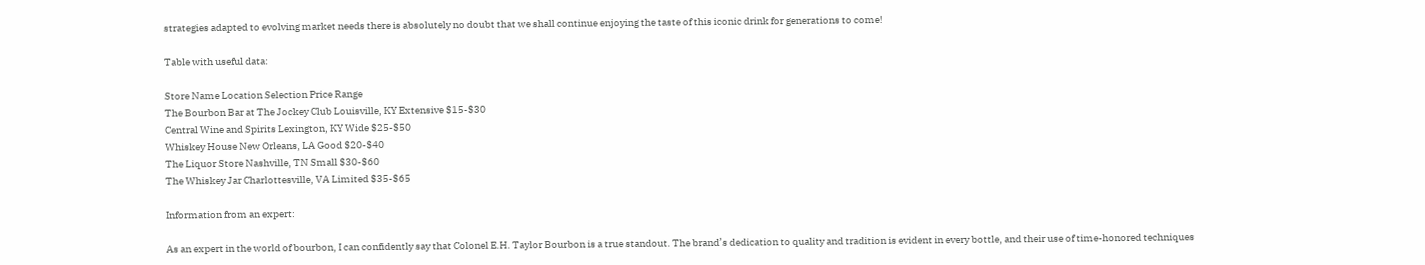strategies adapted to evolving market needs there is absolutely no doubt that we shall continue enjoying the taste of this iconic drink for generations to come!

Table with useful data:

Store Name Location Selection Price Range
The Bourbon Bar at The Jockey Club Louisville, KY Extensive $15-$30
Central Wine and Spirits Lexington, KY Wide $25-$50
Whiskey House New Orleans, LA Good $20-$40
The Liquor Store Nashville, TN Small $30-$60
The Whiskey Jar Charlottesville, VA Limited $35-$65

Information from an expert:

As an expert in the world of bourbon, I can confidently say that Colonel E.H. Taylor Bourbon is a true standout. The brand’s dedication to quality and tradition is evident in every bottle, and their use of time-honored techniques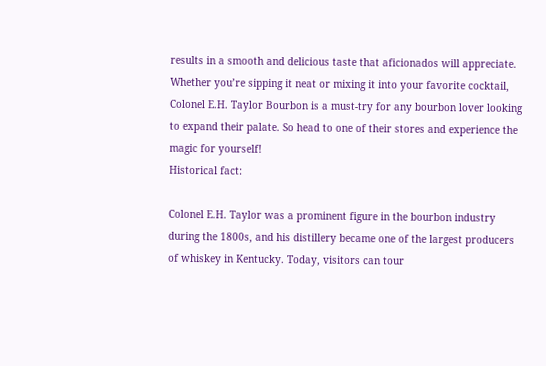results in a smooth and delicious taste that aficionados will appreciate. Whether you’re sipping it neat or mixing it into your favorite cocktail, Colonel E.H. Taylor Bourbon is a must-try for any bourbon lover looking to expand their palate. So head to one of their stores and experience the magic for yourself!
Historical fact:

Colonel E.H. Taylor was a prominent figure in the bourbon industry during the 1800s, and his distillery became one of the largest producers of whiskey in Kentucky. Today, visitors can tour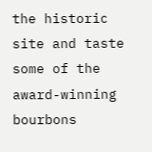the historic site and taste some of the award-winning bourbons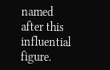named after this influential figure.